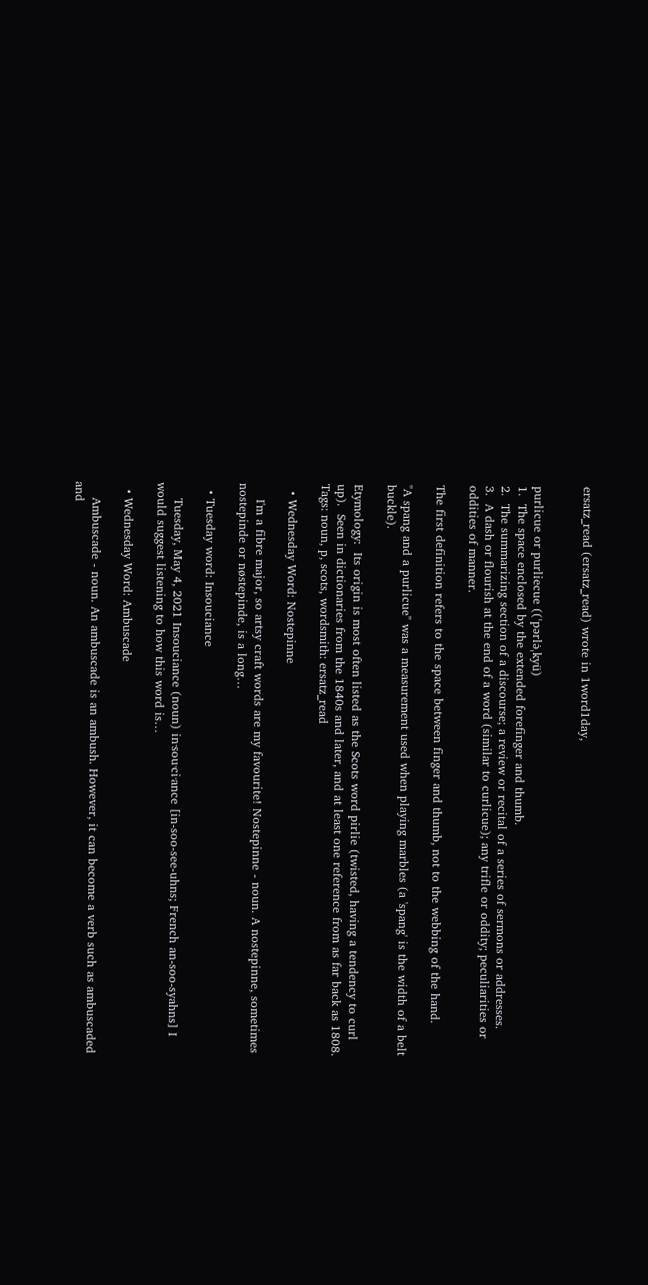ersatz_read (ersatz_read) wrote in 1word1day,


purlicue or purliecue ((ˈpərlə̇ˌkyü)
1.  The space enclosed by the extended forefinger and thumb.
2.  The summarizing section of a discourse; a review or recital of a series of sermons or addresses.
3.  A dash or flourish at the end of a word (similar to curlicue); any trifle or oddity; peculiarities or oddities of manner.

The first definition refers to the space between finger and thumb, not to the webbing of the hand.

"A spang and a purlicue" was a measurement used when playing marbles (a 'spang' is the width of a belt buckle).

Etymology:  Its origin is most often listed as the Scots word pirlie (twisted, having a tendency to curl up).  Seen in dictionaries from the 1840s and later, and at least one reference from as far back as 1808.
Tags: noun, p, scots, wordsmith: ersatz_read

  • Wednesday Word: Nostepinne

    I'm a fibre major, so artsy craft words are my favourite! Nostepinne - noun. A nostepinne, sometimes nostepinde or nøstepinde, is a long…

  • Tuesday word: Insouciance

    Tuesday, May 4, 2021 Insouciance (noun) in·sou·ci·ance [in-soo-see-uhns; French an-soo-syahns] I would suggest listening to how this word is…

  • Wednesday Word: Ambuscade

    Ambuscade - noun. An ambuscade is an ambush. However, it can become a verb such as ambuscaded and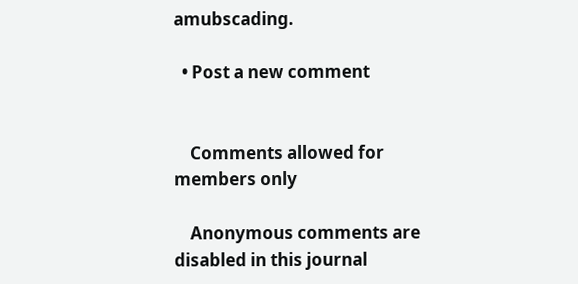amubscading.

  • Post a new comment


    Comments allowed for members only

    Anonymous comments are disabled in this journal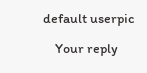default userpic

    Your reply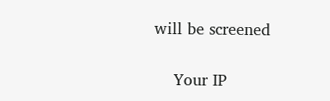will be screened

    Your IP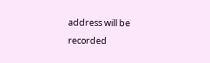address will be recorded